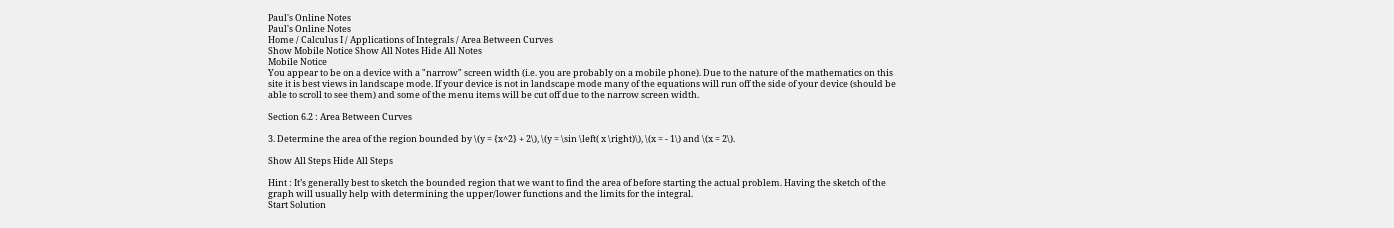Paul's Online Notes
Paul's Online Notes
Home / Calculus I / Applications of Integrals / Area Between Curves
Show Mobile Notice Show All Notes Hide All Notes
Mobile Notice
You appear to be on a device with a "narrow" screen width (i.e. you are probably on a mobile phone). Due to the nature of the mathematics on this site it is best views in landscape mode. If your device is not in landscape mode many of the equations will run off the side of your device (should be able to scroll to see them) and some of the menu items will be cut off due to the narrow screen width.

Section 6.2 : Area Between Curves

3. Determine the area of the region bounded by \(y = {x^2} + 2\), \(y = \sin \left( x \right)\), \(x = - 1\) and \(x = 2\).

Show All Steps Hide All Steps

Hint : It’s generally best to sketch the bounded region that we want to find the area of before starting the actual problem. Having the sketch of the graph will usually help with determining the upper/lower functions and the limits for the integral.
Start Solution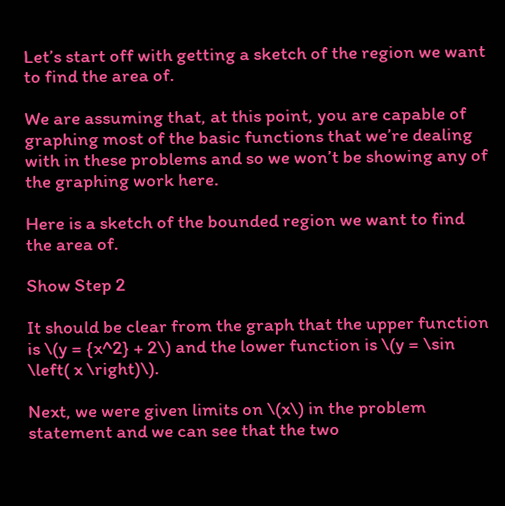Let’s start off with getting a sketch of the region we want to find the area of.

We are assuming that, at this point, you are capable of graphing most of the basic functions that we’re dealing with in these problems and so we won’t be showing any of the graphing work here.

Here is a sketch of the bounded region we want to find the area of.

Show Step 2

It should be clear from the graph that the upper function is \(y = {x^2} + 2\) and the lower function is \(y = \sin \left( x \right)\).

Next, we were given limits on \(x\) in the problem statement and we can see that the two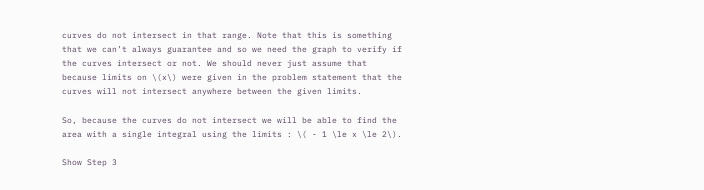curves do not intersect in that range. Note that this is something that we can’t always guarantee and so we need the graph to verify if the curves intersect or not. We should never just assume that because limits on \(x\) were given in the problem statement that the curves will not intersect anywhere between the given limits.

So, because the curves do not intersect we will be able to find the area with a single integral using the limits : \( - 1 \le x \le 2\).

Show Step 3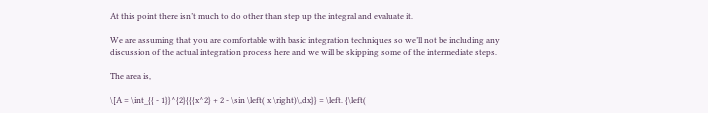At this point there isn’t much to do other than step up the integral and evaluate it.

We are assuming that you are comfortable with basic integration techniques so we’ll not be including any discussion of the actual integration process here and we will be skipping some of the intermediate steps.

The area is,

\[A = \int_{{ - 1}}^{2}{{{x^2} + 2 - \sin \left( x \right)\,dx}} = \left. {\left(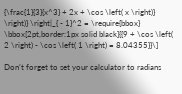{\frac{1}{3}{x^3} + 2x + \cos \left( x \right)} \right)} \right|_{ - 1}^2 = \require{bbox} \bbox[2pt,border:1px solid black]{{9 + \cos \left( 2 \right) - \cos \left( 1 \right) = 8.04355}}\]

Don’t forget to set your calculator to radians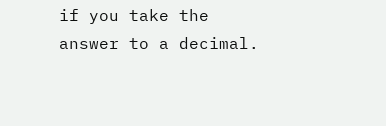if you take the answer to a decimal.